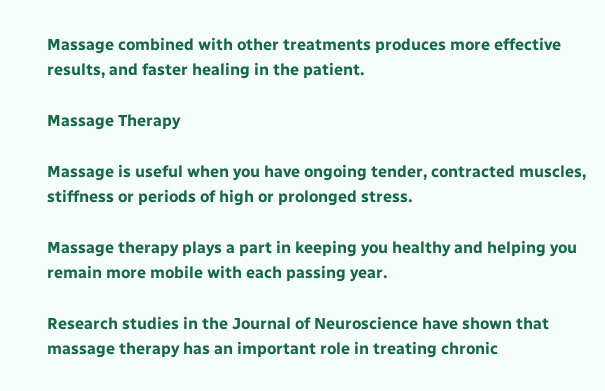Massage combined with other treatments produces more effective results, and faster healing in the patient.

Massage Therapy

Massage is useful when you have ongoing tender, contracted muscles, stiffness or periods of high or prolonged stress.

Massage therapy plays a part in keeping you healthy and helping you remain more mobile with each passing year.

Research studies in the Journal of Neuroscience have shown that massage therapy has an important role in treating chronic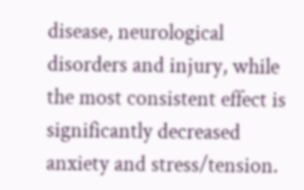disease, neurological disorders and injury, while the most consistent effect is significantly decreased anxiety and stress/tension.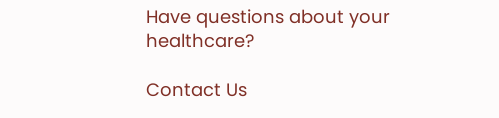Have questions about your healthcare?

Contact Us